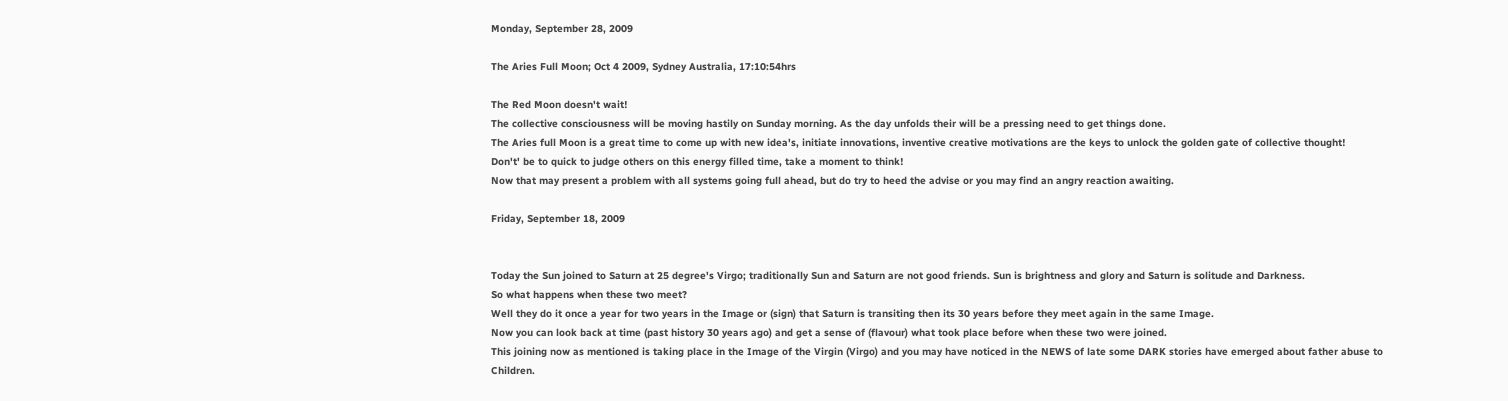Monday, September 28, 2009

The Aries Full Moon; Oct 4 2009, Sydney Australia, 17:10:54hrs

The Red Moon doesn't wait!
The collective consciousness will be moving hastily on Sunday morning. As the day unfolds their will be a pressing need to get things done.
The Aries full Moon is a great time to come up with new idea's, initiate innovations, inventive creative motivations are the keys to unlock the golden gate of collective thought!
Don't' be to quick to judge others on this energy filled time, take a moment to think!
Now that may present a problem with all systems going full ahead, but do try to heed the advise or you may find an angry reaction awaiting.

Friday, September 18, 2009


Today the Sun joined to Saturn at 25 degree's Virgo; traditionally Sun and Saturn are not good friends. Sun is brightness and glory and Saturn is solitude and Darkness.
So what happens when these two meet?
Well they do it once a year for two years in the Image or (sign) that Saturn is transiting then its 30 years before they meet again in the same Image.
Now you can look back at time (past history 30 years ago) and get a sense of (flavour) what took place before when these two were joined.
This joining now as mentioned is taking place in the Image of the Virgin (Virgo) and you may have noticed in the NEWS of late some DARK stories have emerged about father abuse to Children.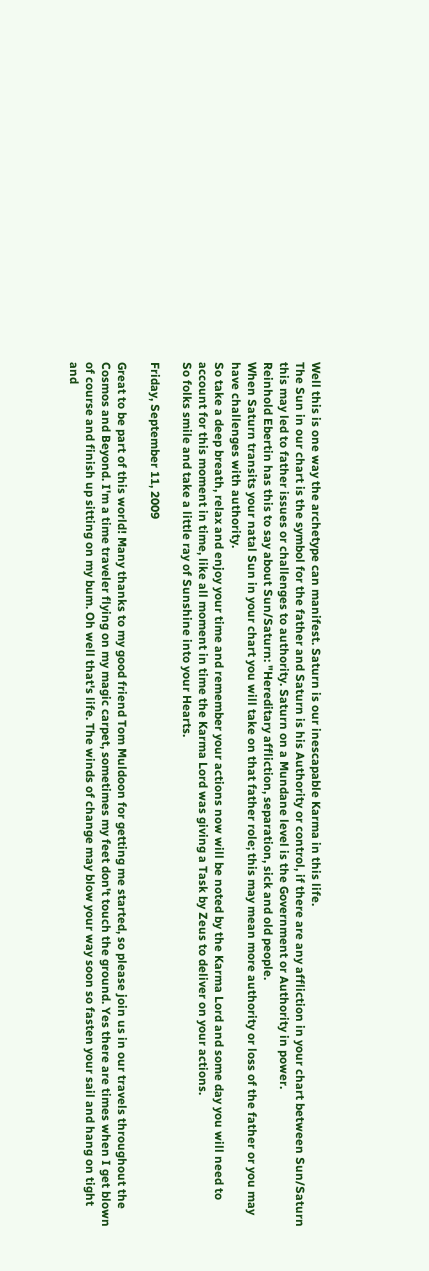Well this is one way the archetype can manifest. Saturn is our inescapable Karma in this life.
The Sun in our chart is the symbol for the father and Saturn is his Authority or control, if there are any affliction in your chart between Sun/Saturn this may led to father issues or challenges to authority. Saturn on a Mundane level is the Government or Authority in power.
Reinhold Ebertin has this to say about Sun/Saturn: "Hereditary affliction, separation, sick and old people.
When Saturn transits your natal Sun in your chart you will take on that father role; this may mean more authority or loss of the father or you may have challenges with authority.
So take a deep breath, relax and enjoy your time and remember your actions now will be noted by the Karma Lord and some day you will need to account for this moment in time, like all moment in time the Karma Lord was giving a Task by Zeus to deliver on your actions.
So folks smile and take a little ray of Sunshine into your Hearts.

Friday, September 11, 2009

Great to be part of this world! Many thanks to my good friend Tom Muldoon for getting me started, so please join us in our travels throughout the Cosmos and Beyond. I'm a time traveler flying on my magic carpet, sometimes my feet don't touch the ground. Yes there are times when I get blown of course and finish up sitting on my bum. Oh well that's life. The winds of change may blow your way soon so fasten your sail and hang on tight and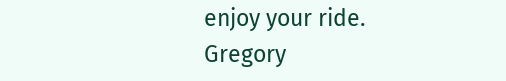enjoy your ride. Gregory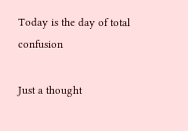Today is the day of total confusion

Just a thought